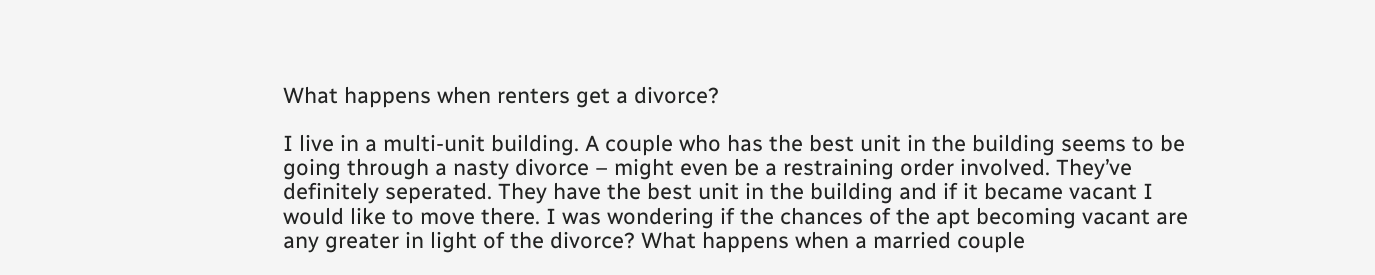What happens when renters get a divorce?

I live in a multi-unit building. A couple who has the best unit in the building seems to be going through a nasty divorce – might even be a restraining order involved. They’ve definitely seperated. They have the best unit in the building and if it became vacant I would like to move there. I was wondering if the chances of the apt becoming vacant are any greater in light of the divorce? What happens when a married couple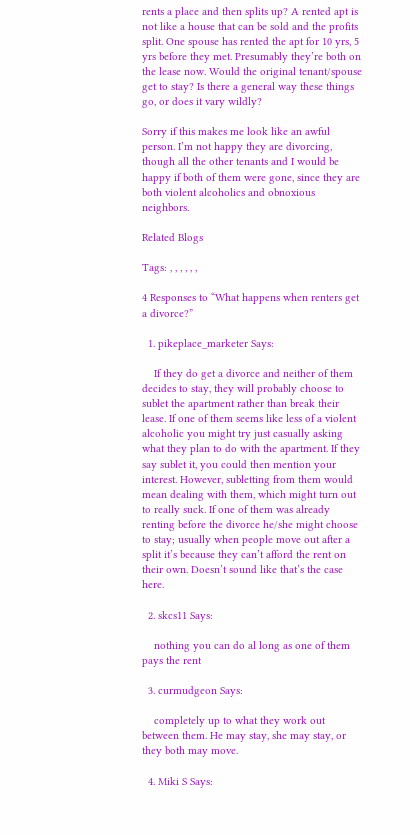rents a place and then splits up? A rented apt is not like a house that can be sold and the profits split. One spouse has rented the apt for 10 yrs, 5 yrs before they met. Presumably they’re both on the lease now. Would the original tenant/spouse get to stay? Is there a general way these things go, or does it vary wildly?

Sorry if this makes me look like an awful person. I’m not happy they are divorcing, though all the other tenants and I would be happy if both of them were gone, since they are both violent alcoholics and obnoxious neighbors.

Related Blogs

Tags: , , , , , ,

4 Responses to “What happens when renters get a divorce?”

  1. pikeplace_marketer Says:

    If they do get a divorce and neither of them decides to stay, they will probably choose to sublet the apartment rather than break their lease. If one of them seems like less of a violent alcoholic you might try just casually asking what they plan to do with the apartment. If they say sublet it, you could then mention your interest. However, subletting from them would mean dealing with them, which might turn out to really suck. If one of them was already renting before the divorce he/she might choose to stay; usually when people move out after a split it’s because they can’t afford the rent on their own. Doesn’t sound like that’s the case here.

  2. skcs11 Says:

    nothing you can do al long as one of them pays the rent

  3. curmudgeon Says:

    completely up to what they work out between them. He may stay, she may stay, or they both may move.

  4. Miki S Says: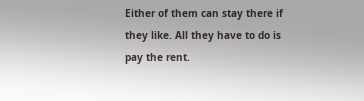Either of them can stay there if they like. All they have to do is pay the rent.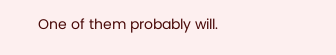One of them probably will.